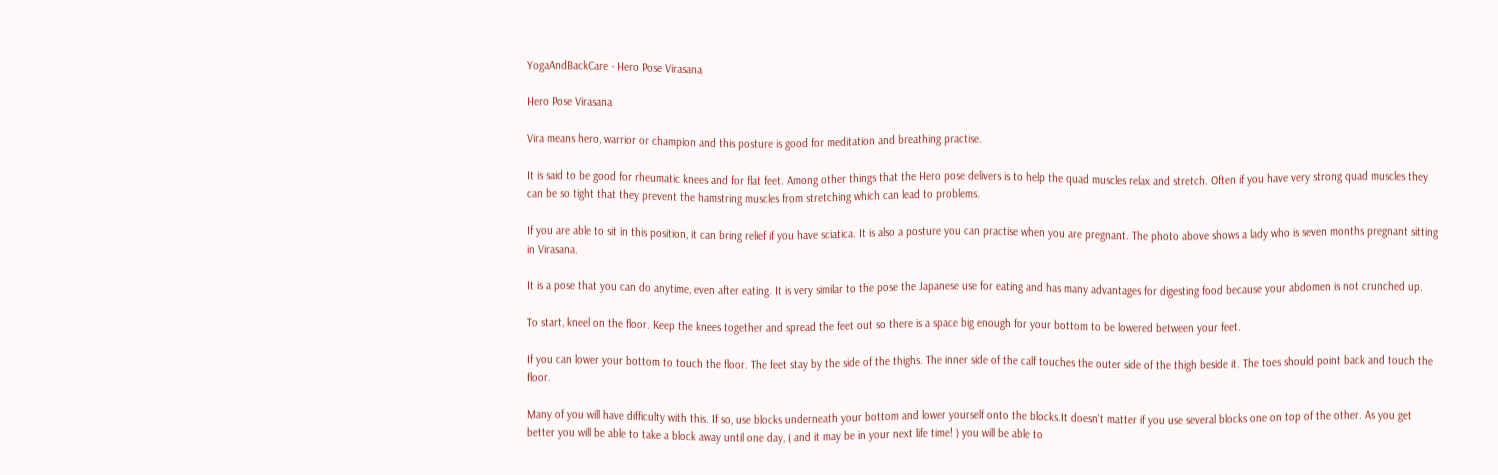YogaAndBackCare - Hero Pose Virasana

Hero Pose Virasana

Vira means hero, warrior or champion and this posture is good for meditation and breathing practise.

It is said to be good for rheumatic knees and for flat feet. Among other things that the Hero pose delivers is to help the quad muscles relax and stretch. Often if you have very strong quad muscles they can be so tight that they prevent the hamstring muscles from stretching which can lead to problems.

If you are able to sit in this position, it can bring relief if you have sciatica. It is also a posture you can practise when you are pregnant. The photo above shows a lady who is seven months pregnant sitting in Virasana.

It is a pose that you can do anytime, even after eating. It is very similar to the pose the Japanese use for eating and has many advantages for digesting food because your abdomen is not crunched up.

To start, kneel on the floor. Keep the knees together and spread the feet out so there is a space big enough for your bottom to be lowered between your feet.

If you can lower your bottom to touch the floor. The feet stay by the side of the thighs. The inner side of the calf touches the outer side of the thigh beside it. The toes should point back and touch the floor.

Many of you will have difficulty with this. If so, use blocks underneath your bottom and lower yourself onto the blocks.It doesn't matter if you use several blocks one on top of the other. As you get better you will be able to take a block away until one day, ( and it may be in your next life time! ) you will be able to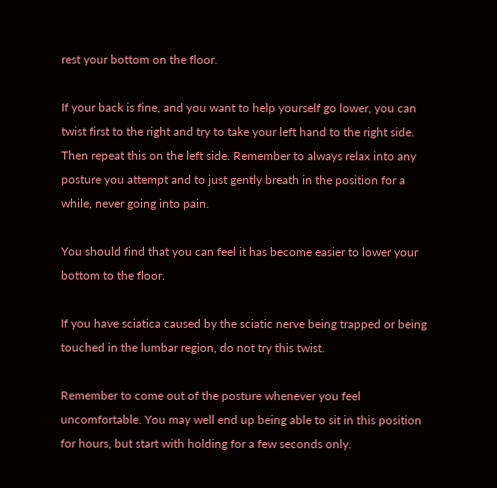rest your bottom on the floor.

If your back is fine, and you want to help yourself go lower, you can twist first to the right and try to take your left hand to the right side. Then repeat this on the left side. Remember to always relax into any posture you attempt and to just gently breath in the position for a while, never going into pain.

You should find that you can feel it has become easier to lower your bottom to the floor.

If you have sciatica caused by the sciatic nerve being trapped or being touched in the lumbar region, do not try this twist.

Remember to come out of the posture whenever you feel uncomfortable. You may well end up being able to sit in this position for hours, but start with holding for a few seconds only.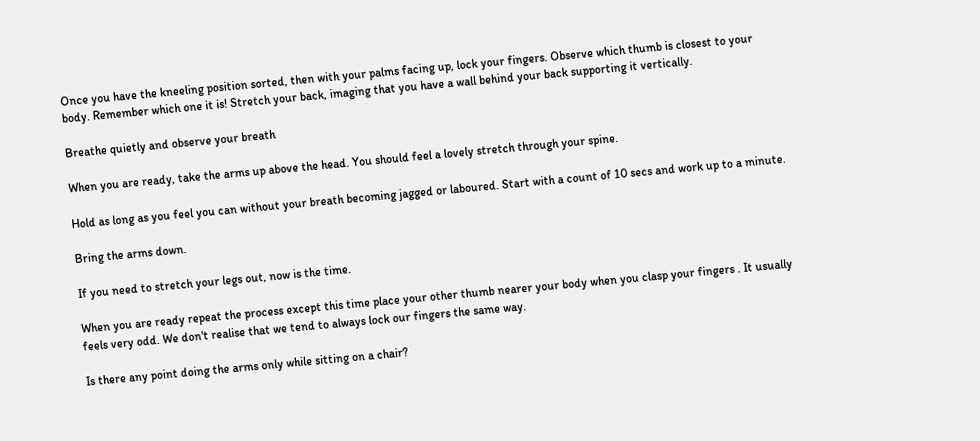Once you have the kneeling position sorted, then with your palms facing up, lock your fingers. Observe which thumb is closest to your body. Remember which one it is! Stretch your back, imaging that you have a wall behind your back supporting it vertically.

Breathe quietly and observe your breath

When you are ready, take the arms up above the head. You should feel a lovely stretch through your spine.

Hold as long as you feel you can without your breath becoming jagged or laboured. Start with a count of 10 secs and work up to a minute.

Bring the arms down.

If you need to stretch your legs out, now is the time.

When you are ready repeat the process except this time place your other thumb nearer your body when you clasp your fingers . It usually feels very odd. We don't realise that we tend to always lock our fingers the same way.

Is there any point doing the arms only while sitting on a chair?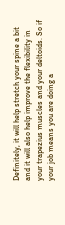Definitely, it will help stretch your spine a bit and it will also help improve the flexibility in your trapezius muscles and your deltoids. So if your job means you are doing a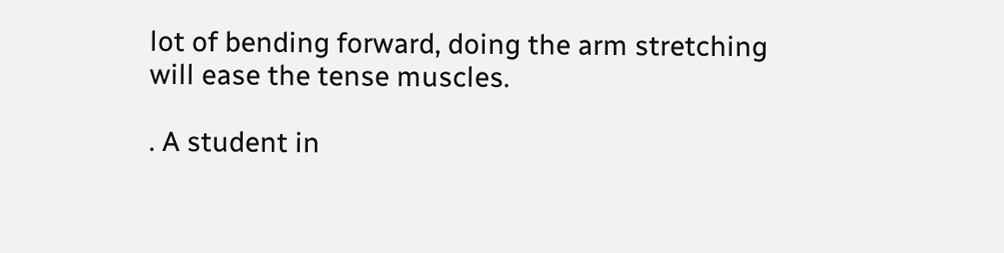lot of bending forward, doing the arm stretching will ease the tense muscles.

. A student in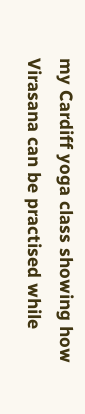my Cardiff yoga class showing how Virasana can be practised while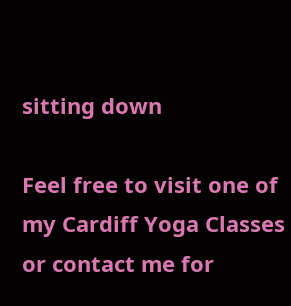sitting down

Feel free to visit one of my Cardiff Yoga Classes or contact me for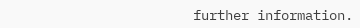further information.